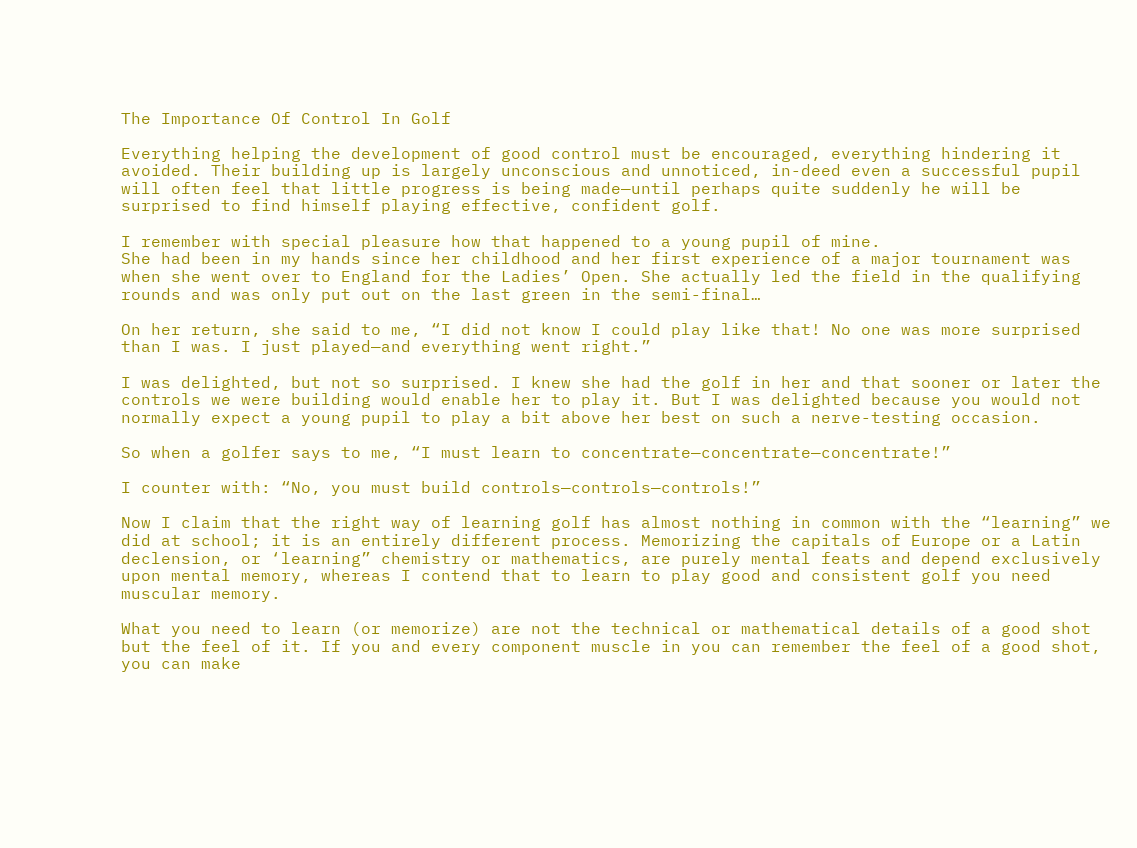The Importance Of Control In Golf

Everything helping the development of good control must be encouraged, everything hindering it avoided. Their building up is largely unconscious and unnoticed, in-deed even a successful pupil will often feel that little progress is being made—until perhaps quite suddenly he will be surprised to find himself playing effective, confident golf.

I remember with special pleasure how that happened to a young pupil of mine.
She had been in my hands since her childhood and her first experience of a major tournament was when she went over to England for the Ladies’ Open. She actually led the field in the qualifying rounds and was only put out on the last green in the semi-final…

On her return, she said to me, “I did not know I could play like that! No one was more surprised than I was. I just played—and everything went right.”

I was delighted, but not so surprised. I knew she had the golf in her and that sooner or later the controls we were building would enable her to play it. But I was delighted because you would not normally expect a young pupil to play a bit above her best on such a nerve-testing occasion.

So when a golfer says to me, “I must learn to concentrate—concentrate—concentrate!”

I counter with: “No, you must build controls—controls—controls!”

Now I claim that the right way of learning golf has almost nothing in common with the “learning” we did at school; it is an entirely different process. Memorizing the capitals of Europe or a Latin declension, or ‘learning” chemistry or mathematics, are purely mental feats and depend exclusively upon mental memory, whereas I contend that to learn to play good and consistent golf you need muscular memory.

What you need to learn (or memorize) are not the technical or mathematical details of a good shot but the feel of it. If you and every component muscle in you can remember the feel of a good shot, you can make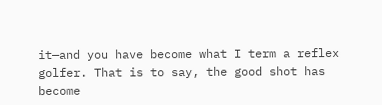it—and you have become what I term a reflex golfer. That is to say, the good shot has become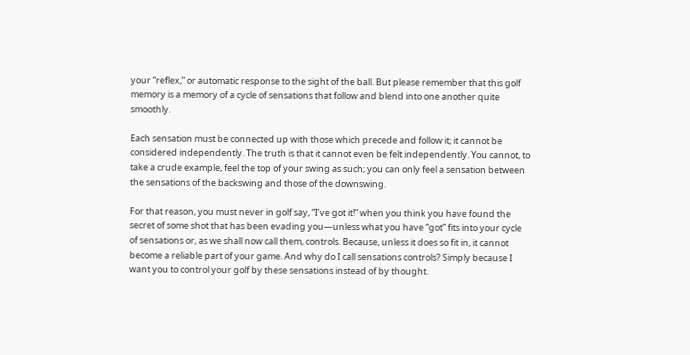your “reflex,” or automatic response to the sight of the ball. But please remember that this golf memory is a memory of a cycle of sensations that follow and blend into one another quite smoothly.

Each sensation must be connected up with those which precede and follow it; it cannot be considered independently. The truth is that it cannot even be felt independently. You cannot, to take a crude example, feel the top of your swing as such; you can only feel a sensation between the sensations of the backswing and those of the downswing.

For that reason, you must never in golf say, “I’ve got it!” when you think you have found the secret of some shot that has been evading you—unless what you have “got” fits into your cycle of sensations or, as we shall now call them, controls. Because, unless it does so fit in, it cannot become a reliable part of your game. And why do I call sensations controls? Simply because I want you to control your golf by these sensations instead of by thought.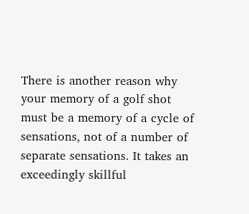There is another reason why your memory of a golf shot must be a memory of a cycle of sensations, not of a number of separate sensations. It takes an exceedingly skillful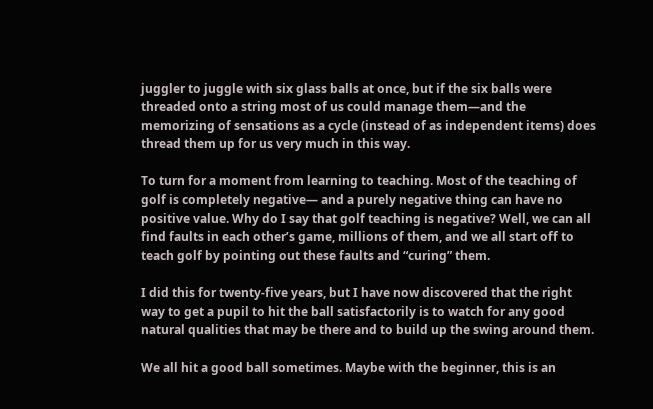juggler to juggle with six glass balls at once, but if the six balls were threaded onto a string most of us could manage them—and the memorizing of sensations as a cycle (instead of as independent items) does thread them up for us very much in this way.

To turn for a moment from learning to teaching. Most of the teaching of golf is completely negative— and a purely negative thing can have no positive value. Why do I say that golf teaching is negative? Well, we can all find faults in each other’s game, millions of them, and we all start off to teach golf by pointing out these faults and “curing” them.

I did this for twenty-five years, but I have now discovered that the right way to get a pupil to hit the ball satisfactorily is to watch for any good natural qualities that may be there and to build up the swing around them.

We all hit a good ball sometimes. Maybe with the beginner, this is an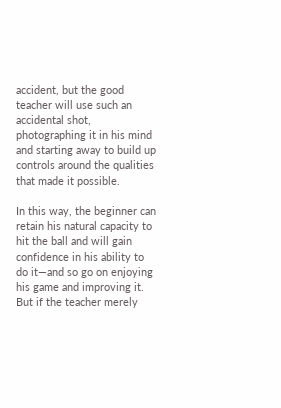accident, but the good teacher will use such an accidental shot, photographing it in his mind and starting away to build up controls around the qualities that made it possible.

In this way, the beginner can retain his natural capacity to hit the ball and will gain confidence in his ability to do it—and so go on enjoying his game and improving it. But if the teacher merely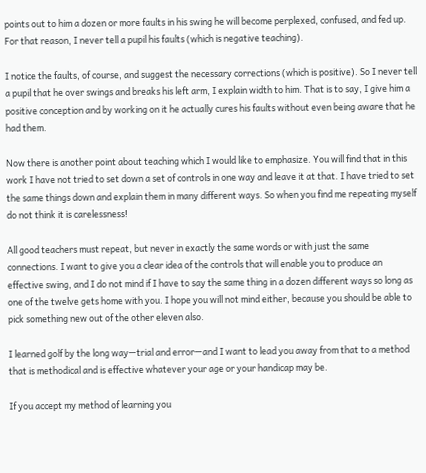points out to him a dozen or more faults in his swing he will become perplexed, confused, and fed up. For that reason, I never tell a pupil his faults (which is negative teaching).

I notice the faults, of course, and suggest the necessary corrections (which is positive). So I never tell a pupil that he over swings and breaks his left arm, I explain width to him. That is to say, I give him a positive conception and by working on it he actually cures his faults without even being aware that he had them.

Now there is another point about teaching which I would like to emphasize. You will find that in this work I have not tried to set down a set of controls in one way and leave it at that. I have tried to set the same things down and explain them in many different ways. So when you find me repeating myself do not think it is carelessness!

All good teachers must repeat, but never in exactly the same words or with just the same connections. I want to give you a clear idea of the controls that will enable you to produce an effective swing, and I do not mind if I have to say the same thing in a dozen different ways so long as one of the twelve gets home with you. I hope you will not mind either, because you should be able to pick something new out of the other eleven also.

I learned golf by the long way—trial and error—and I want to lead you away from that to a method that is methodical and is effective whatever your age or your handicap may be.

If you accept my method of learning you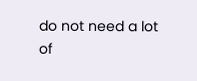do not need a lot of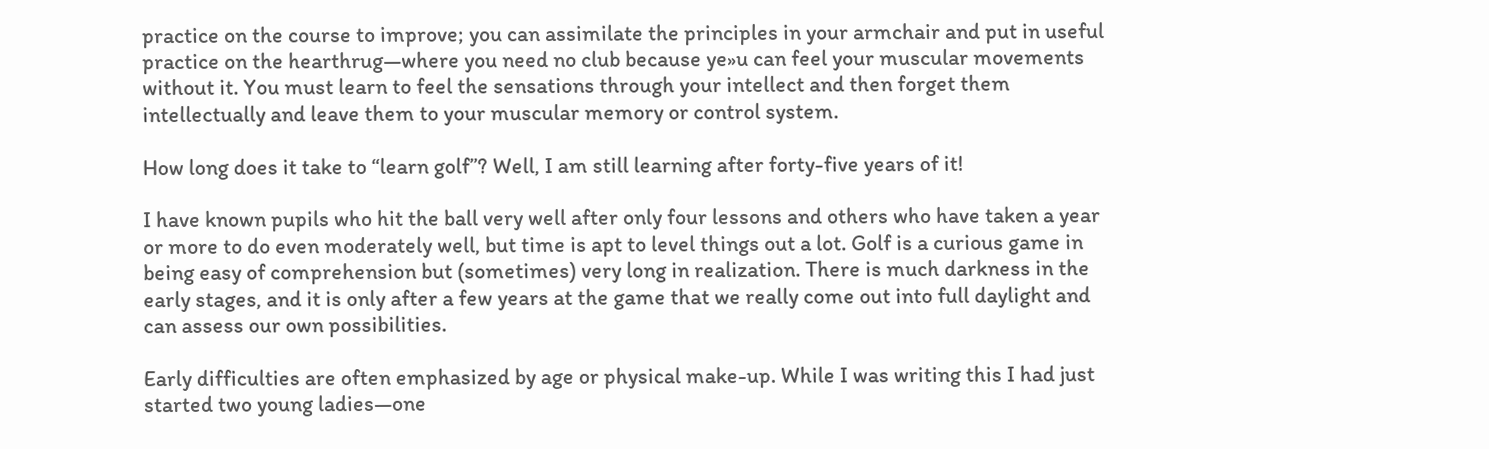practice on the course to improve; you can assimilate the principles in your armchair and put in useful practice on the hearthrug—where you need no club because ye»u can feel your muscular movements without it. You must learn to feel the sensations through your intellect and then forget them intellectually and leave them to your muscular memory or control system.

How long does it take to “learn golf”? Well, I am still learning after forty-five years of it!

I have known pupils who hit the ball very well after only four lessons and others who have taken a year or more to do even moderately well, but time is apt to level things out a lot. Golf is a curious game in being easy of comprehension but (sometimes) very long in realization. There is much darkness in the early stages, and it is only after a few years at the game that we really come out into full daylight and can assess our own possibilities.

Early difficulties are often emphasized by age or physical make-up. While I was writing this I had just started two young ladies—one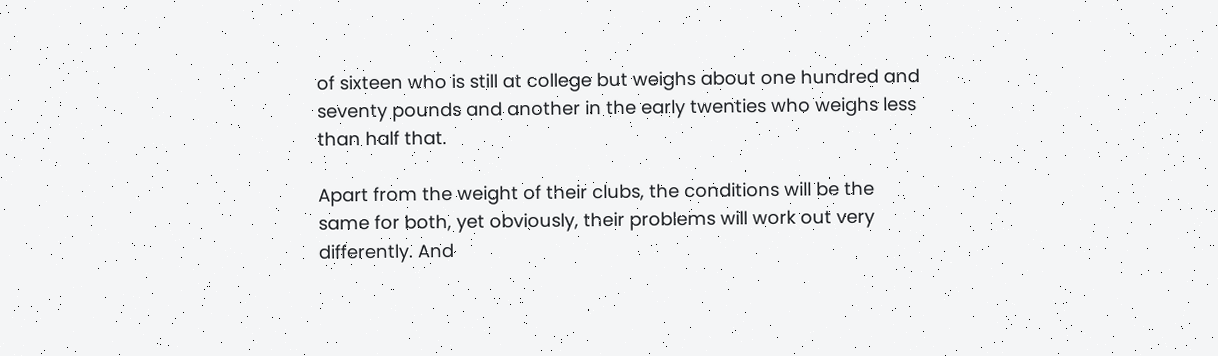of sixteen who is still at college but weighs about one hundred and seventy pounds and another in the early twenties who weighs less than half that.

Apart from the weight of their clubs, the conditions will be the same for both, yet obviously, their problems will work out very differently. And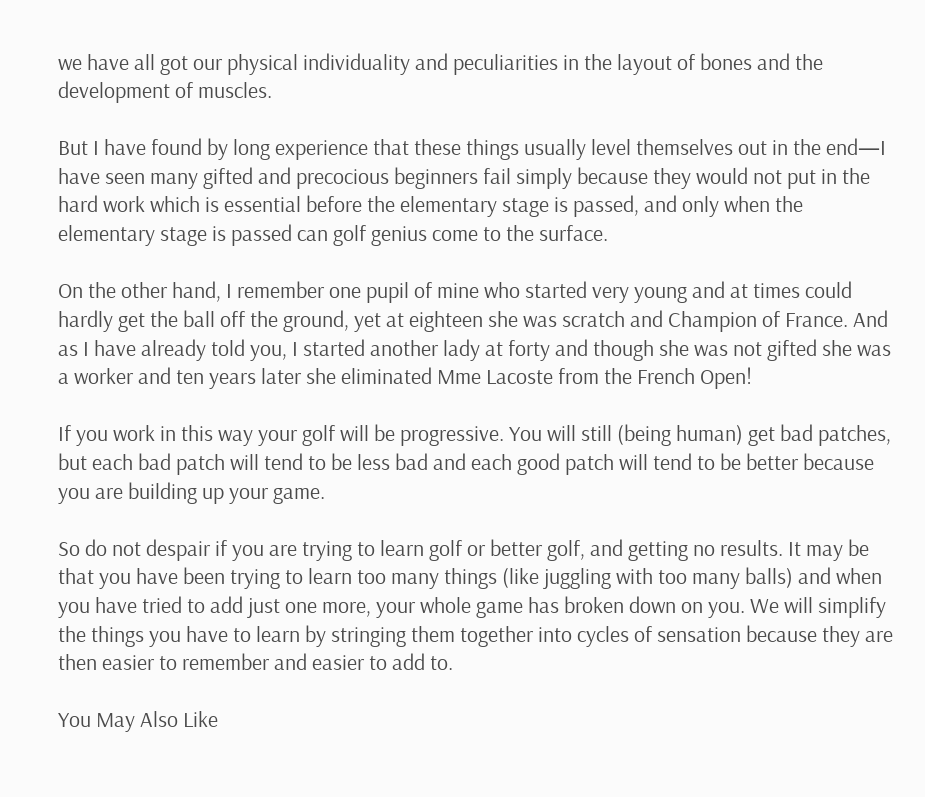we have all got our physical individuality and peculiarities in the layout of bones and the development of muscles.

But I have found by long experience that these things usually level themselves out in the end—I have seen many gifted and precocious beginners fail simply because they would not put in the hard work which is essential before the elementary stage is passed, and only when the elementary stage is passed can golf genius come to the surface.

On the other hand, I remember one pupil of mine who started very young and at times could hardly get the ball off the ground, yet at eighteen she was scratch and Champion of France. And as I have already told you, I started another lady at forty and though she was not gifted she was a worker and ten years later she eliminated Mme Lacoste from the French Open!

If you work in this way your golf will be progressive. You will still (being human) get bad patches, but each bad patch will tend to be less bad and each good patch will tend to be better because you are building up your game.

So do not despair if you are trying to learn golf or better golf, and getting no results. It may be that you have been trying to learn too many things (like juggling with too many balls) and when you have tried to add just one more, your whole game has broken down on you. We will simplify the things you have to learn by stringing them together into cycles of sensation because they are then easier to remember and easier to add to.

You May Also Like